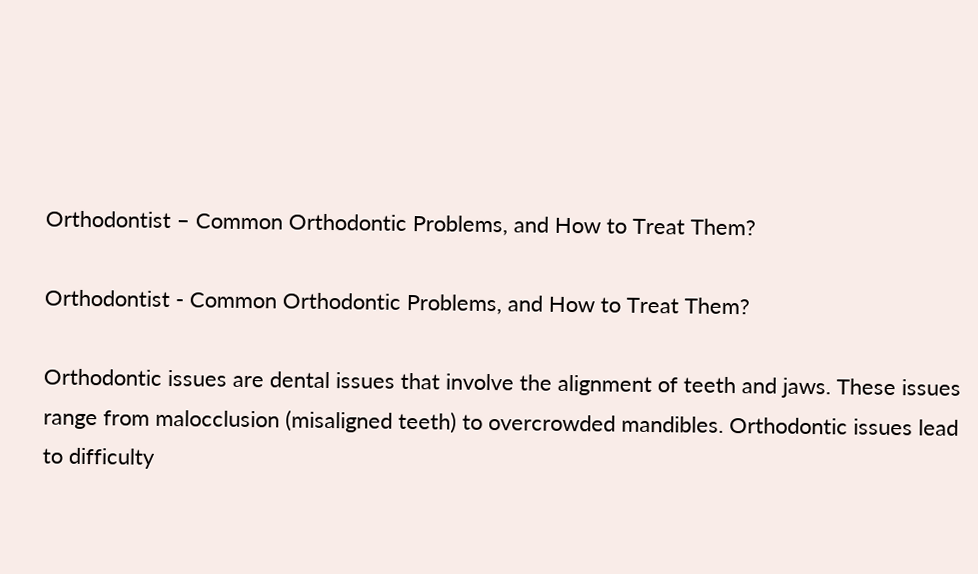Orthodontist – Common Orthodontic Problems, and How to Treat Them?

Orthodontist - Common Orthodontic Problems, and How to Treat Them?

Orthodontic issues are dental issues that involve the alignment of teeth and jaws. These issues range from malocclusion (misaligned teeth) to overcrowded mandibles. Orthodontic issues lead to difficulty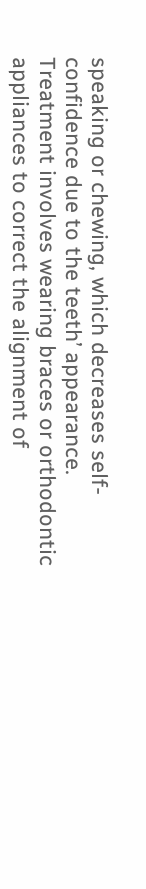speaking or chewing, which decreases self-confidence due to the teeth’ appearance. Treatment involves wearing braces or orthodontic appliances to correct the alignment of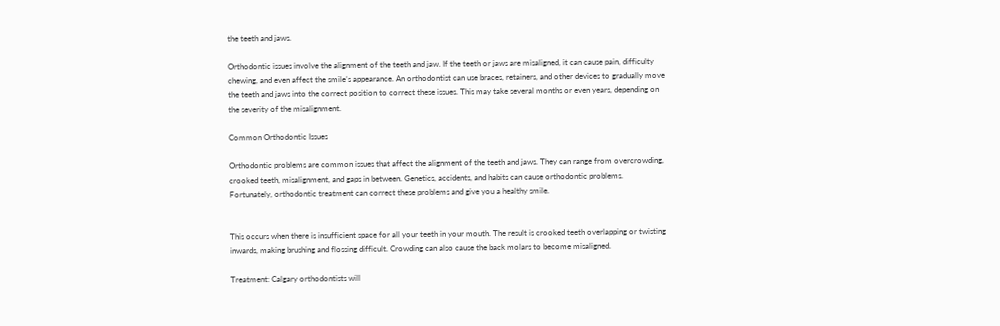the teeth and jaws.

Orthodontic issues involve the alignment of the teeth and jaw. If the teeth or jaws are misaligned, it can cause pain, difficulty chewing, and even affect the smile’s appearance. An orthodontist can use braces, retainers, and other devices to gradually move the teeth and jaws into the correct position to correct these issues. This may take several months or even years, depending on the severity of the misalignment.

Common Orthodontic Issues

Orthodontic problems are common issues that affect the alignment of the teeth and jaws. They can range from overcrowding, crooked teeth, misalignment, and gaps in between. Genetics, accidents, and habits can cause orthodontic problems. Fortunately, orthodontic treatment can correct these problems and give you a healthy smile.


This occurs when there is insufficient space for all your teeth in your mouth. The result is crooked teeth overlapping or twisting inwards, making brushing and flossing difficult. Crowding can also cause the back molars to become misaligned.

Treatment: Calgary orthodontists will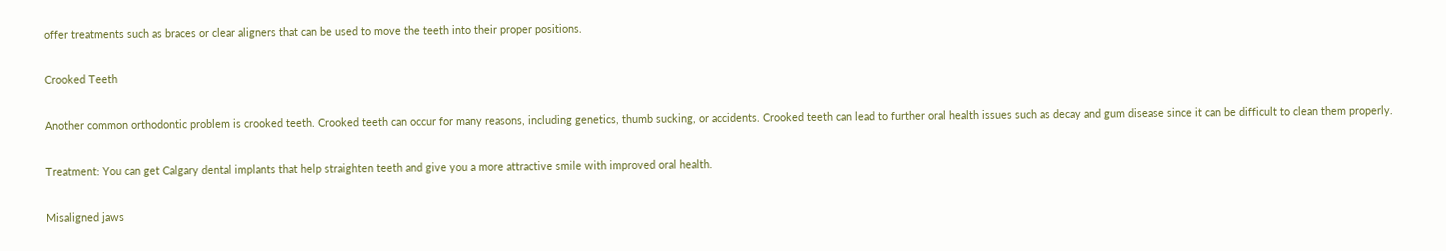offer treatments such as braces or clear aligners that can be used to move the teeth into their proper positions.

Crooked Teeth

Another common orthodontic problem is crooked teeth. Crooked teeth can occur for many reasons, including genetics, thumb sucking, or accidents. Crooked teeth can lead to further oral health issues such as decay and gum disease since it can be difficult to clean them properly.

Treatment: You can get Calgary dental implants that help straighten teeth and give you a more attractive smile with improved oral health.

Misaligned jaws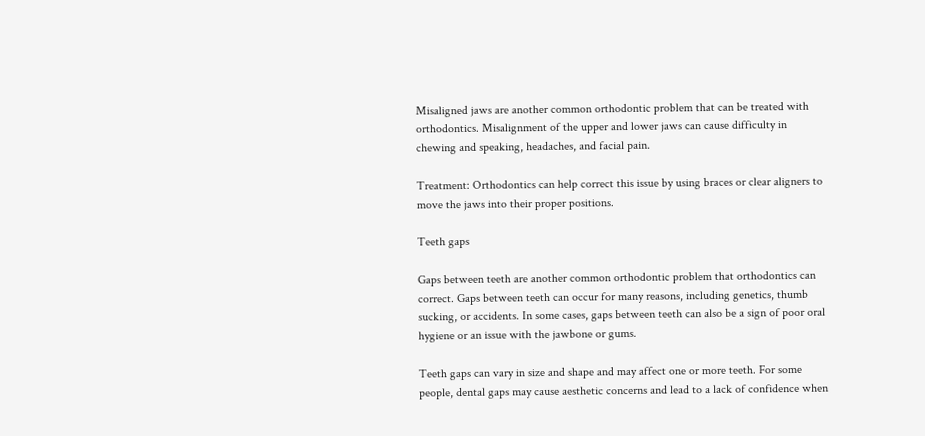Misaligned jaws are another common orthodontic problem that can be treated with orthodontics. Misalignment of the upper and lower jaws can cause difficulty in chewing and speaking, headaches, and facial pain.

Treatment: Orthodontics can help correct this issue by using braces or clear aligners to move the jaws into their proper positions.

Teeth gaps

Gaps between teeth are another common orthodontic problem that orthodontics can correct. Gaps between teeth can occur for many reasons, including genetics, thumb sucking, or accidents. In some cases, gaps between teeth can also be a sign of poor oral hygiene or an issue with the jawbone or gums.

Teeth gaps can vary in size and shape and may affect one or more teeth. For some people, dental gaps may cause aesthetic concerns and lead to a lack of confidence when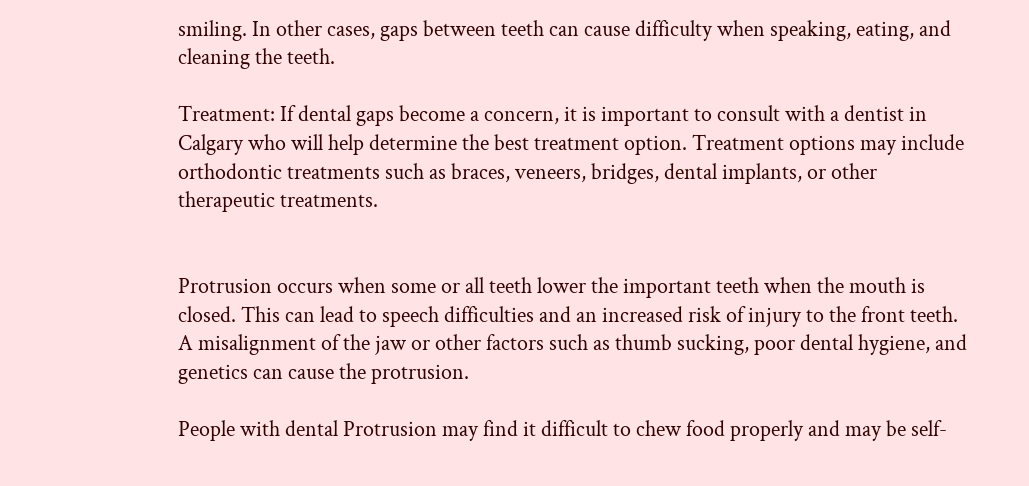smiling. In other cases, gaps between teeth can cause difficulty when speaking, eating, and cleaning the teeth.

Treatment: If dental gaps become a concern, it is important to consult with a dentist in Calgary who will help determine the best treatment option. Treatment options may include orthodontic treatments such as braces, veneers, bridges, dental implants, or other therapeutic treatments.


Protrusion occurs when some or all teeth lower the important teeth when the mouth is closed. This can lead to speech difficulties and an increased risk of injury to the front teeth. A misalignment of the jaw or other factors such as thumb sucking, poor dental hygiene, and genetics can cause the protrusion.

People with dental Protrusion may find it difficult to chew food properly and may be self-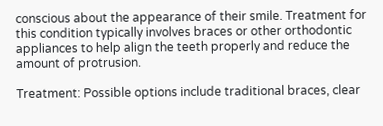conscious about the appearance of their smile. Treatment for this condition typically involves braces or other orthodontic appliances to help align the teeth properly and reduce the amount of protrusion.

Treatment: Possible options include traditional braces, clear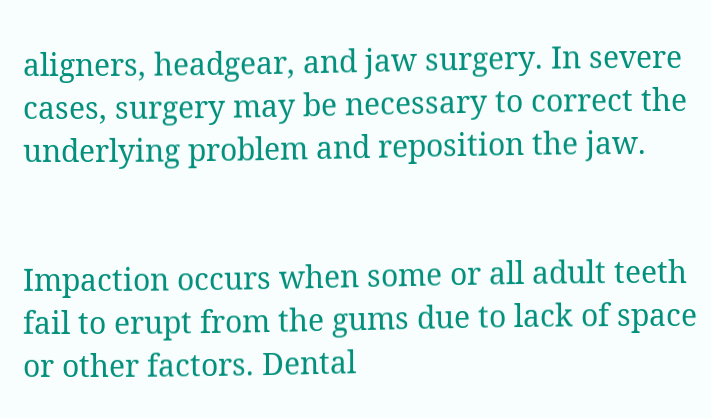aligners, headgear, and jaw surgery. In severe cases, surgery may be necessary to correct the underlying problem and reposition the jaw.


Impaction occurs when some or all adult teeth fail to erupt from the gums due to lack of space or other factors. Dental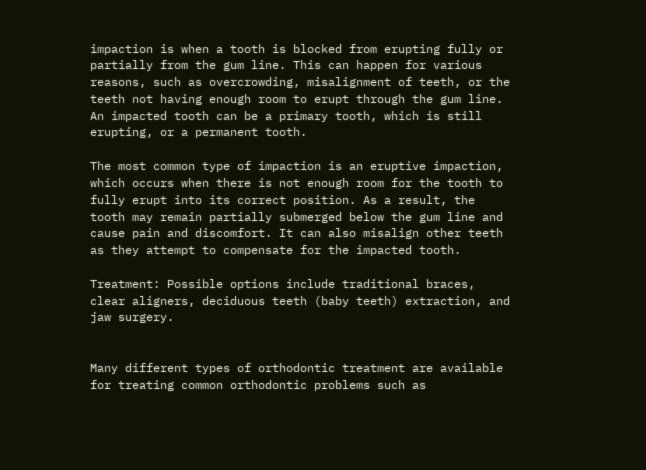impaction is when a tooth is blocked from erupting fully or partially from the gum line. This can happen for various reasons, such as overcrowding, misalignment of teeth, or the teeth not having enough room to erupt through the gum line. An impacted tooth can be a primary tooth, which is still erupting, or a permanent tooth.

The most common type of impaction is an eruptive impaction, which occurs when there is not enough room for the tooth to fully erupt into its correct position. As a result, the tooth may remain partially submerged below the gum line and cause pain and discomfort. It can also misalign other teeth as they attempt to compensate for the impacted tooth.

Treatment: Possible options include traditional braces, clear aligners, deciduous teeth (baby teeth) extraction, and jaw surgery.


Many different types of orthodontic treatment are available for treating common orthodontic problems such as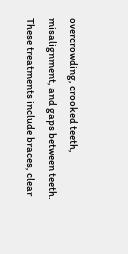overcrowding, crooked teeth, misalignment, and gaps between teeth. These treatments include braces, clear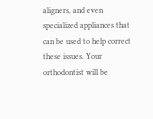aligners, and even specialized appliances that can be used to help correct these issues. Your orthodontist will be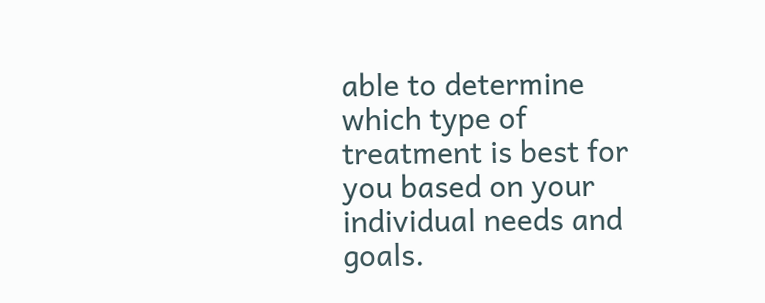able to determine which type of treatment is best for you based on your individual needs and goals.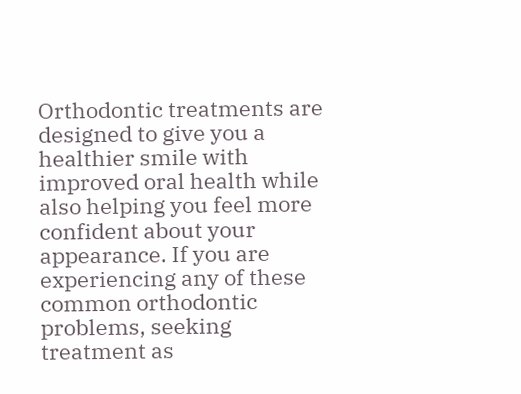Orthodontic treatments are designed to give you a healthier smile with improved oral health while also helping you feel more confident about your appearance. If you are experiencing any of these common orthodontic problems, seeking treatment as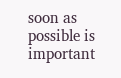soon as possible is important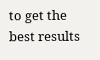to get the best results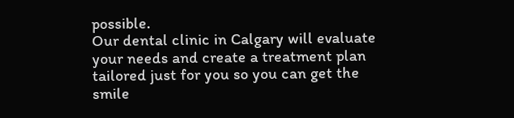possible.
Our dental clinic in Calgary will evaluate your needs and create a treatment plan tailored just for you so you can get the smile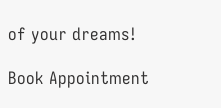of your dreams!

Book Appointment